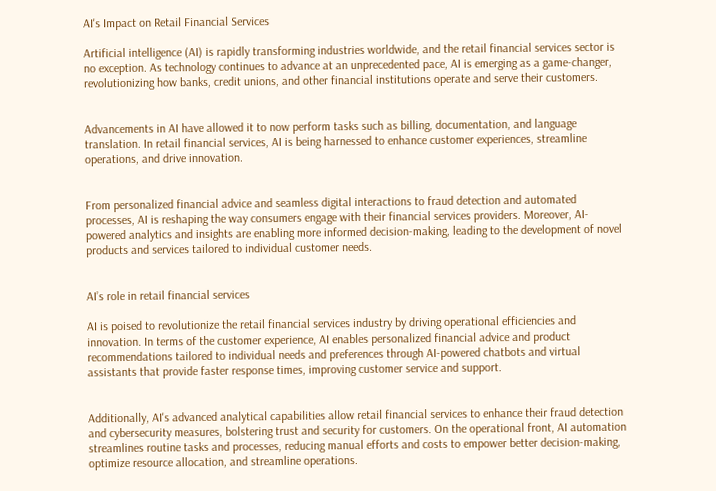AI's Impact on Retail Financial Services

Artificial intelligence (AI) is rapidly transforming industries worldwide, and the retail financial services sector is no exception. As technology continues to advance at an unprecedented pace, AI is emerging as a game-changer, revolutionizing how banks, credit unions, and other financial institutions operate and serve their customers.


Advancements in AI have allowed it to now perform tasks such as billing, documentation, and language translation. In retail financial services, AI is being harnessed to enhance customer experiences, streamline operations, and drive innovation.


From personalized financial advice and seamless digital interactions to fraud detection and automated processes, AI is reshaping the way consumers engage with their financial services providers. Moreover, AI-powered analytics and insights are enabling more informed decision-making, leading to the development of novel products and services tailored to individual customer needs.


AI’s role in retail financial services

AI is poised to revolutionize the retail financial services industry by driving operational efficiencies and innovation. In terms of the customer experience, AI enables personalized financial advice and product recommendations tailored to individual needs and preferences through AI-powered chatbots and virtual assistants that provide faster response times, improving customer service and support.


Additionally, AI's advanced analytical capabilities allow retail financial services to enhance their fraud detection and cybersecurity measures, bolstering trust and security for customers. On the operational front, AI automation streamlines routine tasks and processes, reducing manual efforts and costs to empower better decision-making, optimize resource allocation, and streamline operations.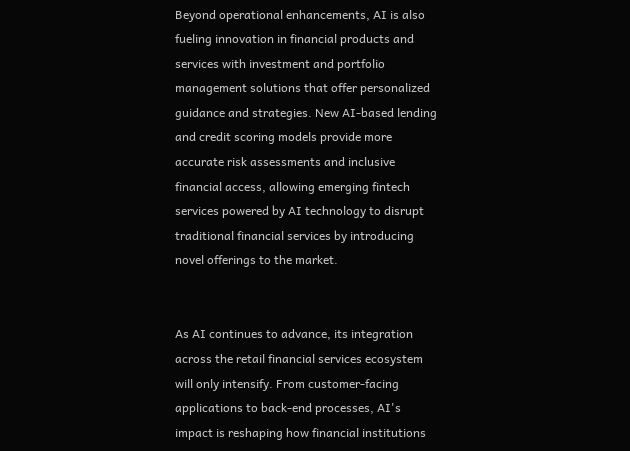Beyond operational enhancements, AI is also fueling innovation in financial products and services with investment and portfolio management solutions that offer personalized guidance and strategies. New AI-based lending and credit scoring models provide more accurate risk assessments and inclusive financial access, allowing emerging fintech services powered by AI technology to disrupt traditional financial services by introducing novel offerings to the market.


As AI continues to advance, its integration across the retail financial services ecosystem will only intensify. From customer-facing applications to back-end processes, AI's impact is reshaping how financial institutions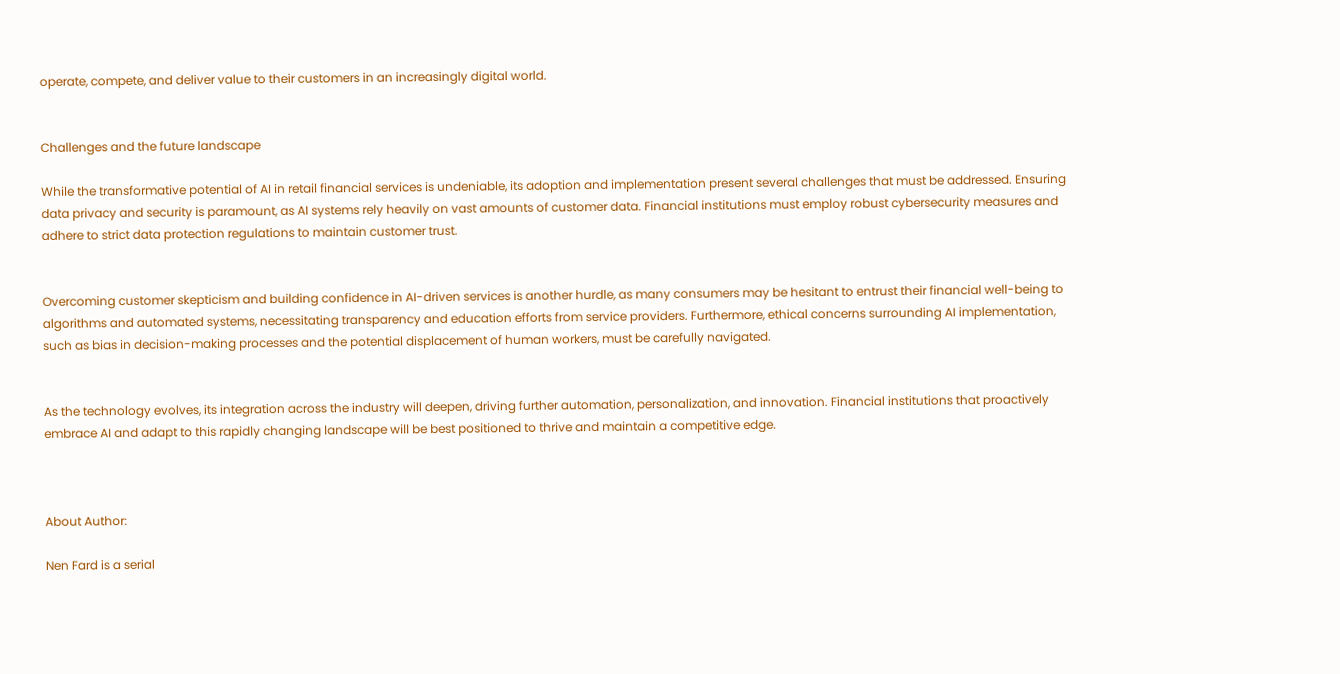operate, compete, and deliver value to their customers in an increasingly digital world.


Challenges and the future landscape

While the transformative potential of AI in retail financial services is undeniable, its adoption and implementation present several challenges that must be addressed. Ensuring data privacy and security is paramount, as AI systems rely heavily on vast amounts of customer data. Financial institutions must employ robust cybersecurity measures and adhere to strict data protection regulations to maintain customer trust.


Overcoming customer skepticism and building confidence in AI-driven services is another hurdle, as many consumers may be hesitant to entrust their financial well-being to algorithms and automated systems, necessitating transparency and education efforts from service providers. Furthermore, ethical concerns surrounding AI implementation, such as bias in decision-making processes and the potential displacement of human workers, must be carefully navigated.


As the technology evolves, its integration across the industry will deepen, driving further automation, personalization, and innovation. Financial institutions that proactively embrace AI and adapt to this rapidly changing landscape will be best positioned to thrive and maintain a competitive edge.



About Author:

Nen Fard is a serial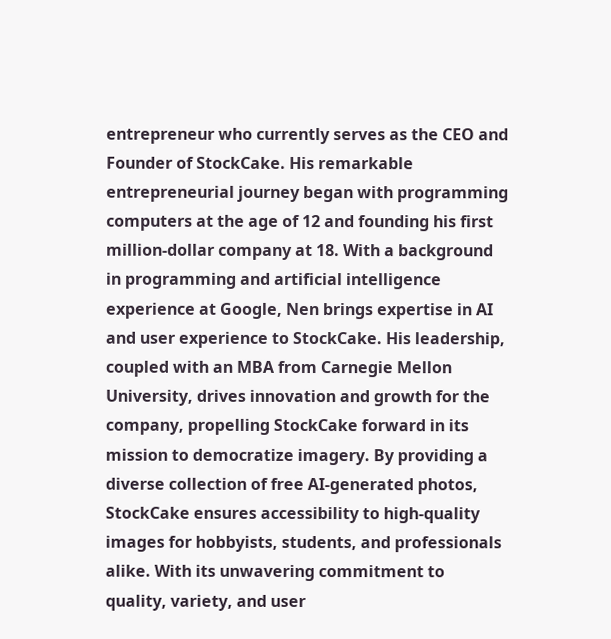entrepreneur who currently serves as the CEO and Founder of StockCake. His remarkable entrepreneurial journey began with programming computers at the age of 12 and founding his first million-dollar company at 18. With a background in programming and artificial intelligence experience at Google, Nen brings expertise in AI and user experience to StockCake. His leadership, coupled with an MBA from Carnegie Mellon University, drives innovation and growth for the company, propelling StockCake forward in its mission to democratize imagery. By providing a diverse collection of free AI-generated photos, StockCake ensures accessibility to high-quality images for hobbyists, students, and professionals alike. With its unwavering commitment to quality, variety, and user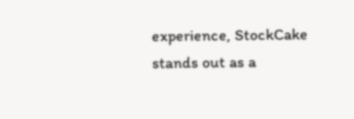experience, StockCake stands out as a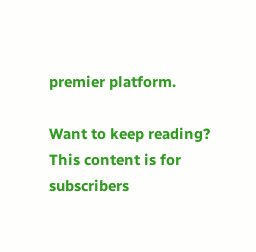premier platform.

Want to keep reading? This content is for subscribers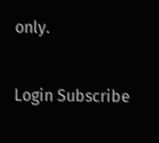only.

Login Subscribe